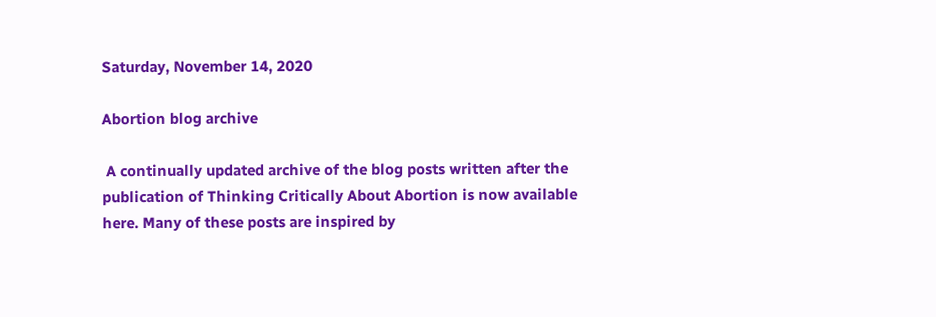Saturday, November 14, 2020

Abortion blog archive

 A continually updated archive of the blog posts written after the publication of Thinking Critically About Abortion is now available here. Many of these posts are inspired by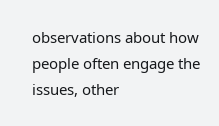observations about how people often engage the issues, other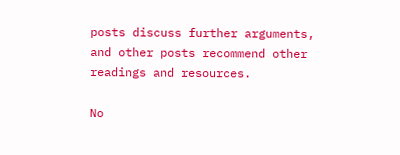posts discuss further arguments, and other posts recommend other readings and resources.

No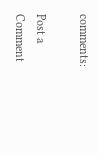comments:

Post a Comment